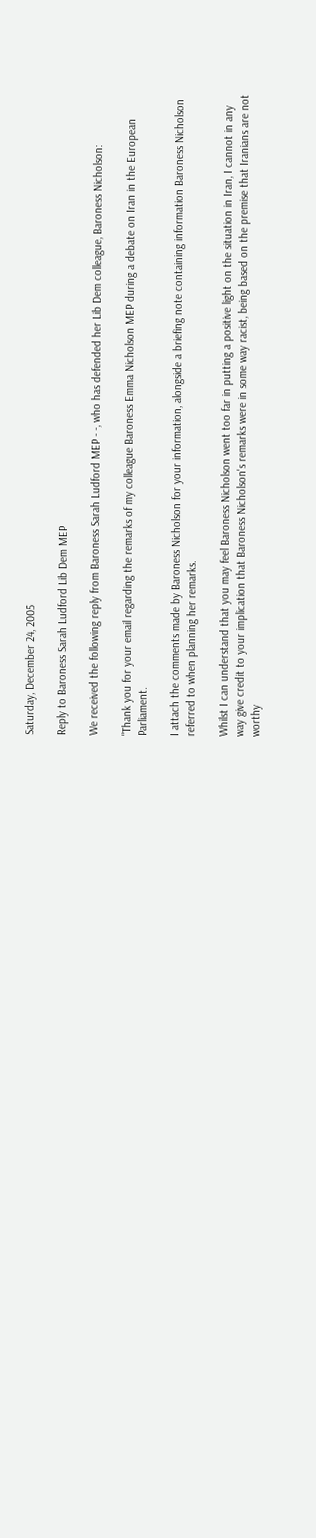Saturday, December 24, 2005

Reply to Baroness Sarah Ludford Lib Dem MEP

We received the following reply from Baroness Sarah Ludford MEP - -, who has defended her Lib Dem colleague, Baroness Nicholson:

"Thank you for your email regarding the remarks of my colleague Baroness Emma Nicholson MEP during a debate on Iran in the European Parliament.

I attach the comments made by Baroness Nicholson for your information, alongside a briefing note containing information Baroness Nicholson referred to when planning her remarks.

Whilst I can understand that you may feel Baroness Nicholson went too far in putting a positive light on the situation in Iran, I cannot in any way give credit to your implication that Baroness Nicholson's remarks were in some way racist, being based on the premise that Iranians are not worthy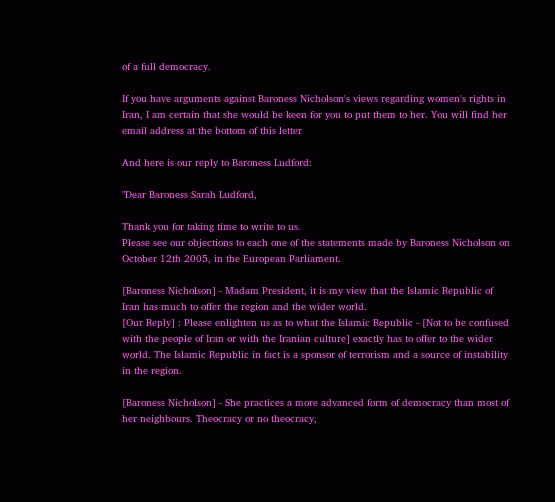of a full democracy.

If you have arguments against Baroness Nicholson's views regarding women's rights in Iran, I am certain that she would be keen for you to put them to her. You will find her email address at the bottom of this letter

And here is our reply to Baroness Ludford:

"Dear Baroness Sarah Ludford,

Thank you for taking time to write to us.
Please see our objections to each one of the statements made by Baroness Nicholson on October 12th 2005, in the European Parliament.

[Baroness Nicholson] - Madam President, it is my view that the Islamic Republic of Iran has much to offer the region and the wider world.
[Our Reply] : Please enlighten us as to what the Islamic Republic - [Not to be confused with the people of Iran or with the Iranian culture] exactly has to offer to the wider world. The Islamic Republic in fact is a sponsor of terrorism and a source of instability in the region.

[Baroness Nicholson] - She practices a more advanced form of democracy than most of her neighbours. Theocracy or no theocracy,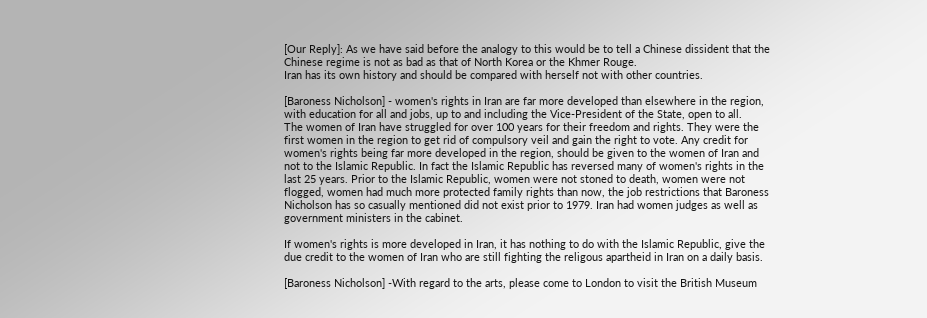[Our Reply]: As we have said before the analogy to this would be to tell a Chinese dissident that the Chinese regime is not as bad as that of North Korea or the Khmer Rouge.
Iran has its own history and should be compared with herself not with other countries.

[Baroness Nicholson] - women's rights in Iran are far more developed than elsewhere in the region, with education for all and jobs, up to and including the Vice-President of the State, open to all.
The women of Iran have struggled for over 100 years for their freedom and rights. They were the first women in the region to get rid of compulsory veil and gain the right to vote. Any credit for women's rights being far more developed in the region, should be given to the women of Iran and not to the Islamic Republic. In fact the Islamic Republic has reversed many of women's rights in the last 25 years. Prior to the Islamic Republic, women were not stoned to death, women were not flogged, women had much more protected family rights than now, the job restrictions that Baroness Nicholson has so casually mentioned did not exist prior to 1979. Iran had women judges as well as government ministers in the cabinet.

If women's rights is more developed in Iran, it has nothing to do with the Islamic Republic, give the due credit to the women of Iran who are still fighting the religous apartheid in Iran on a daily basis.

[Baroness Nicholson] -With regard to the arts, please come to London to visit the British Museum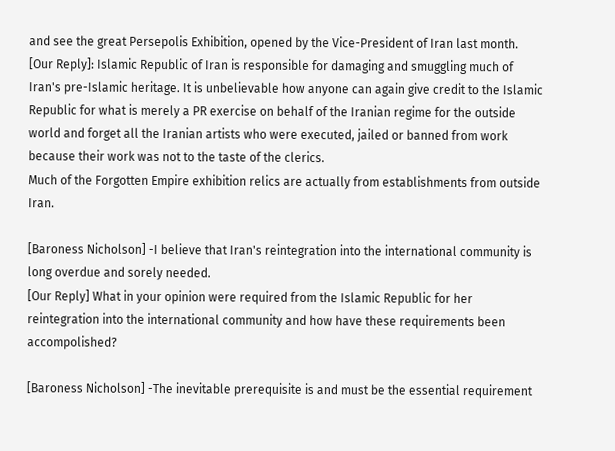and see the great Persepolis Exhibition, opened by the Vice-President of Iran last month.
[Our Reply]: Islamic Republic of Iran is responsible for damaging and smuggling much of Iran's pre-Islamic heritage. It is unbelievable how anyone can again give credit to the Islamic Republic for what is merely a PR exercise on behalf of the Iranian regime for the outside world and forget all the Iranian artists who were executed, jailed or banned from work because their work was not to the taste of the clerics.
Much of the Forgotten Empire exhibition relics are actually from establishments from outside Iran.

[Baroness Nicholson] -I believe that Iran's reintegration into the international community is long overdue and sorely needed.
[Our Reply] What in your opinion were required from the Islamic Republic for her reintegration into the international community and how have these requirements been accompolished?

[Baroness Nicholson] -The inevitable prerequisite is and must be the essential requirement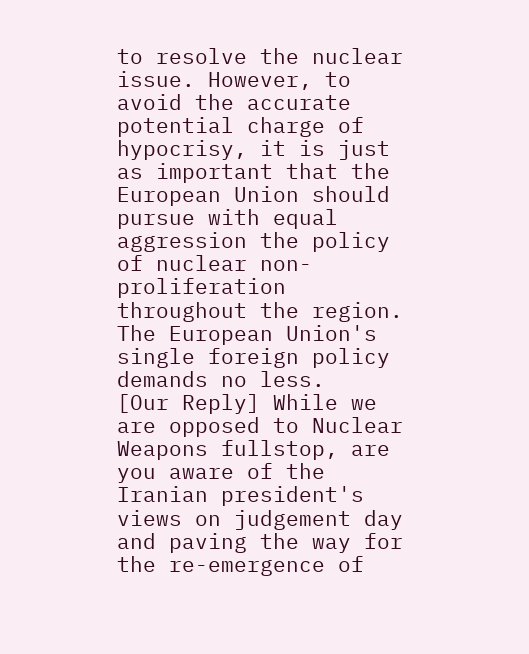to resolve the nuclear issue. However, to avoid the accurate potential charge of hypocrisy, it is just as important that the European Union should pursue with equal aggression the policy of nuclear non-proliferation throughout the region. The European Union's single foreign policy demands no less.
[Our Reply] While we are opposed to Nuclear Weapons fullstop, are you aware of the Iranian president's views on judgement day and paving the way for the re-emergence of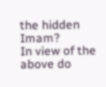the hidden Imam?
In view of the above do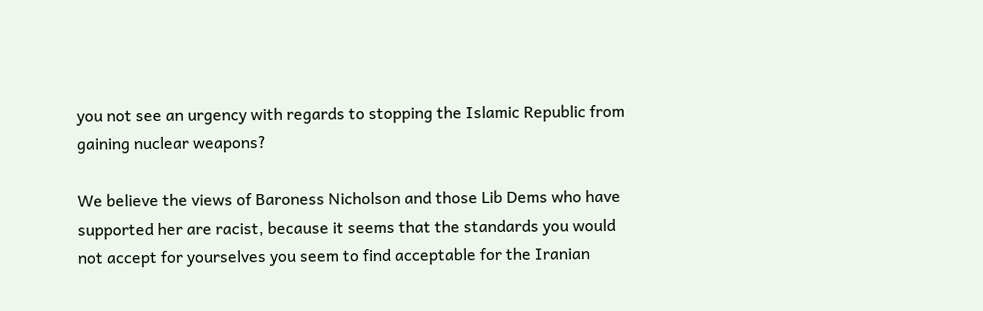you not see an urgency with regards to stopping the Islamic Republic from gaining nuclear weapons?

We believe the views of Baroness Nicholson and those Lib Dems who have supported her are racist, because it seems that the standards you would not accept for yourselves you seem to find acceptable for the Iranian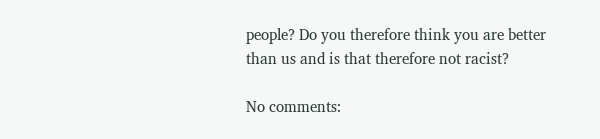people? Do you therefore think you are better than us and is that therefore not racist?

No comments: